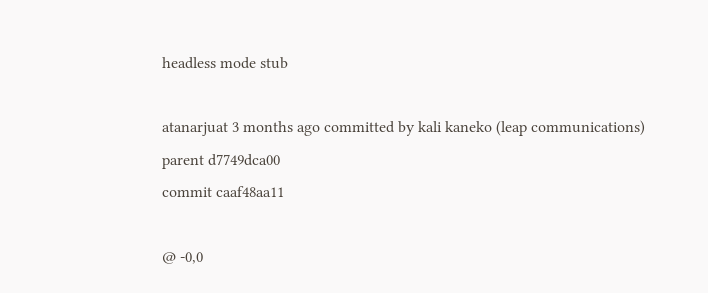headless mode stub

atanarjuat 3 months ago committed by kali kaneko (leap communications)
parent d7749dca00
commit caaf48aa11

@ -0,0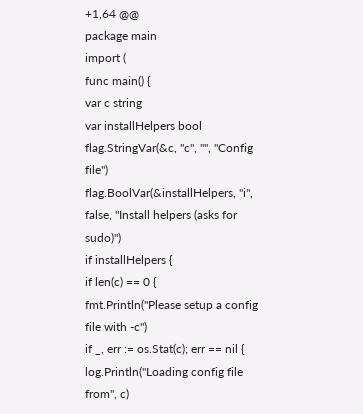+1,64 @@
package main
import (
func main() {
var c string
var installHelpers bool
flag.StringVar(&c, "c", "", "Config file")
flag.BoolVar(&installHelpers, "i", false, "Install helpers (asks for sudo)")
if installHelpers {
if len(c) == 0 {
fmt.Println("Please setup a config file with -c")
if _, err := os.Stat(c); err == nil {
log.Println("Loading config file from", c)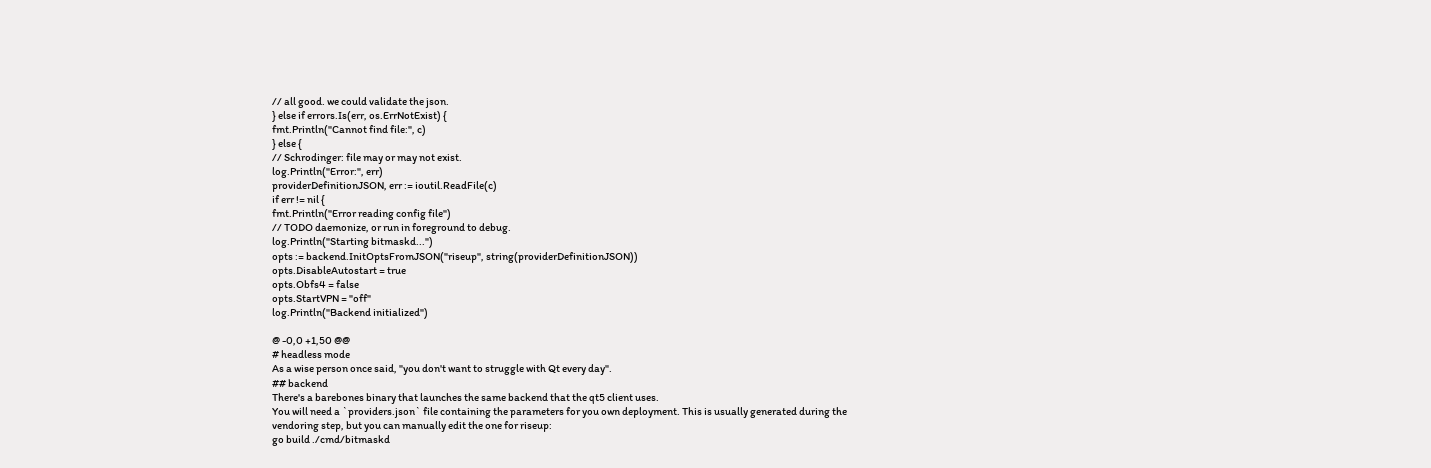// all good. we could validate the json.
} else if errors.Is(err, os.ErrNotExist) {
fmt.Println("Cannot find file:", c)
} else {
// Schrodinger: file may or may not exist.
log.Println("Error:", err)
providerDefinitionJSON, err := ioutil.ReadFile(c)
if err != nil {
fmt.Println("Error reading config file")
// TODO daemonize, or run in foreground to debug.
log.Println("Starting bitmaskd...")
opts := backend.InitOptsFromJSON("riseup", string(providerDefinitionJSON))
opts.DisableAutostart = true
opts.Obfs4 = false
opts.StartVPN = "off"
log.Println("Backend initialized")

@ -0,0 +1,50 @@
# headless mode
As a wise person once said, "you don't want to struggle with Qt every day".
## backend
There's a barebones binary that launches the same backend that the qt5 client uses.
You will need a `providers.json` file containing the parameters for you own deployment. This is usually generated during the vendoring step, but you can manually edit the one for riseup:
go build ./cmd/bitmaskd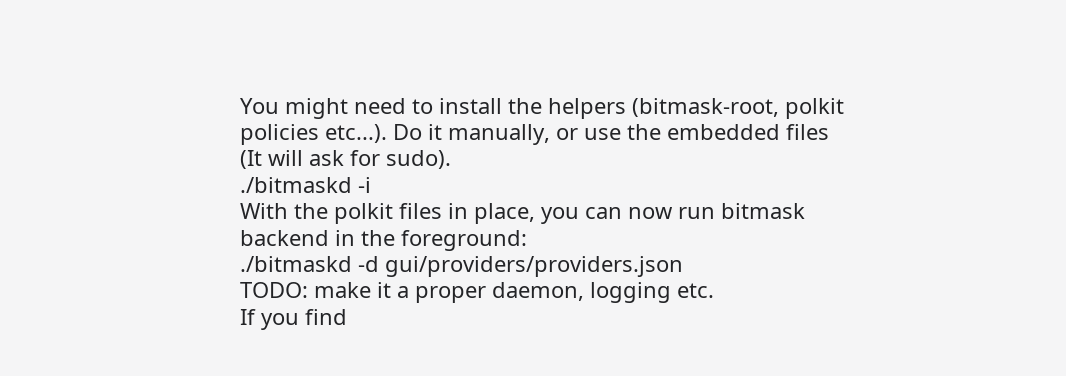You might need to install the helpers (bitmask-root, polkit policies etc...). Do it manually, or use the embedded files (It will ask for sudo).
./bitmaskd -i
With the polkit files in place, you can now run bitmask backend in the foreground:
./bitmaskd -d gui/providers/providers.json
TODO: make it a proper daemon, logging etc.
If you find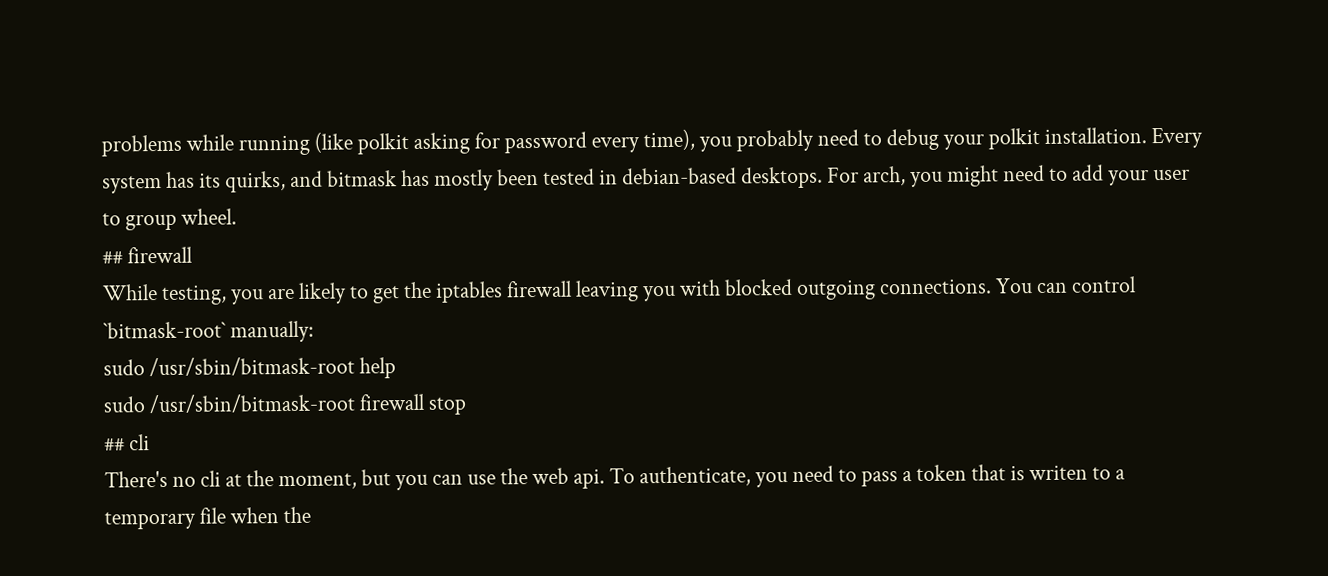problems while running (like polkit asking for password every time), you probably need to debug your polkit installation. Every system has its quirks, and bitmask has mostly been tested in debian-based desktops. For arch, you might need to add your user to group wheel.
## firewall
While testing, you are likely to get the iptables firewall leaving you with blocked outgoing connections. You can control `bitmask-root` manually:
sudo /usr/sbin/bitmask-root help
sudo /usr/sbin/bitmask-root firewall stop
## cli
There's no cli at the moment, but you can use the web api. To authenticate, you need to pass a token that is writen to a temporary file when the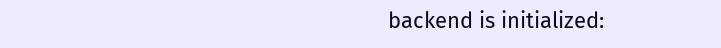backend is initialized: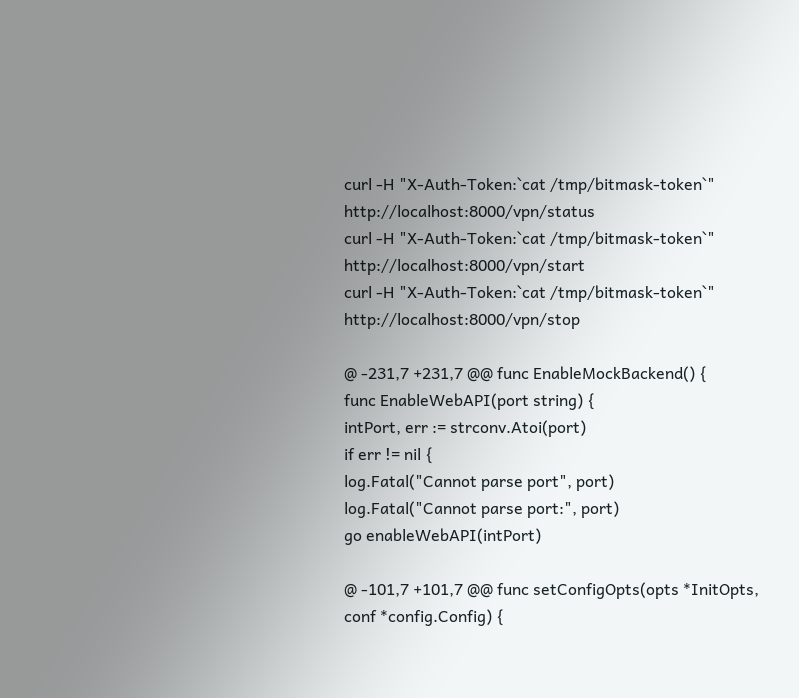curl -H "X-Auth-Token:`cat /tmp/bitmask-token`" http://localhost:8000/vpn/status
curl -H "X-Auth-Token:`cat /tmp/bitmask-token`" http://localhost:8000/vpn/start
curl -H "X-Auth-Token:`cat /tmp/bitmask-token`" http://localhost:8000/vpn/stop

@ -231,7 +231,7 @@ func EnableMockBackend() {
func EnableWebAPI(port string) {
intPort, err := strconv.Atoi(port)
if err != nil {
log.Fatal("Cannot parse port", port)
log.Fatal("Cannot parse port:", port)
go enableWebAPI(intPort)

@ -101,7 +101,7 @@ func setConfigOpts(opts *InitOpts, conf *config.Config) {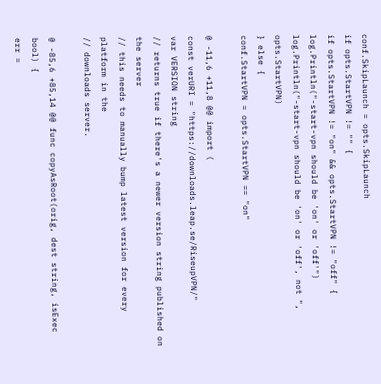conf.SkipLaunch = opts.SkipLaunch
if opts.StartVPN != "" {
if opts.StartVPN != "on" && opts.StartVPN != "off" {
log.Println("-start-vpn should be 'on' or 'off'")
log.Println("-start-vpn should be 'on' or 'off', not ", opts.StartVPN)
} else {
conf.StartVPN = opts.StartVPN == "on"

@ -11,6 +11,8 @@ import (
const verURI = "https://downloads.leap.se/RiseupVPN/"
var VERSION string
// returns true if there's a newer version string published on the server
// this needs to manually bump latest version for every platform in the
// downloads server.

@ -85,6 +85,14 @@ func copyAsRoot(orig, dest string, isExec bool) {
err =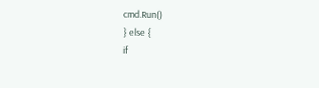cmd.Run()
} else {
if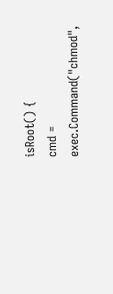isRoot() {
cmd = exec.Command("chmod",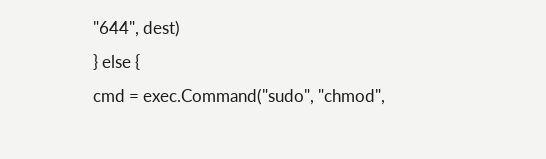"644", dest)
} else {
cmd = exec.Command("sudo", "chmod",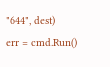"644", dest)
err = cmd.Run()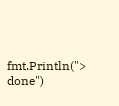fmt.Println("> done")